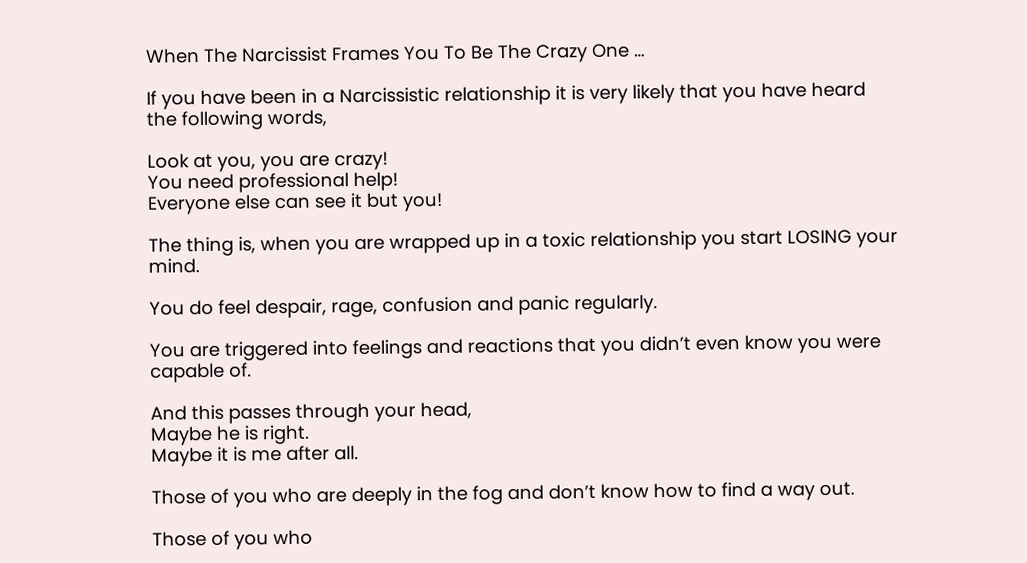When The Narcissist Frames You To Be The Crazy One …

If you have been in a Narcissistic relationship it is very likely that you have heard the following words,

Look at you, you are crazy!
You need professional help!
Everyone else can see it but you!

The thing is, when you are wrapped up in a toxic relationship you start LOSING your mind.

You do feel despair, rage, confusion and panic regularly.

You are triggered into feelings and reactions that you didn’t even know you were capable of.

And this passes through your head,
Maybe he is right.
Maybe it is me after all.

Those of you who are deeply in the fog and don’t know how to find a way out.

Those of you who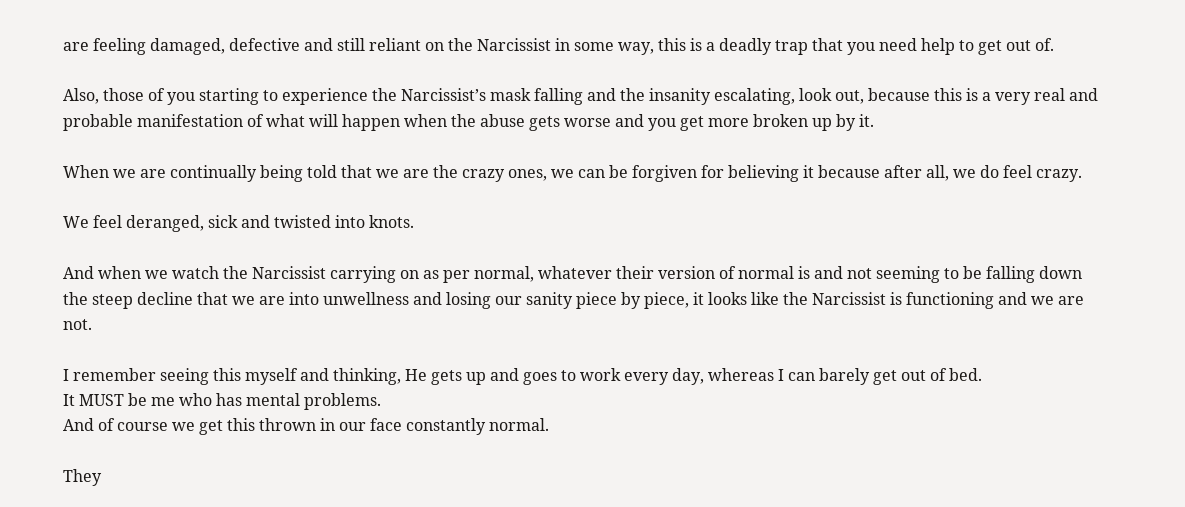are feeling damaged, defective and still reliant on the Narcissist in some way, this is a deadly trap that you need help to get out of.

Also, those of you starting to experience the Narcissist’s mask falling and the insanity escalating, look out, because this is a very real and probable manifestation of what will happen when the abuse gets worse and you get more broken up by it.

When we are continually being told that we are the crazy ones, we can be forgiven for believing it because after all, we do feel crazy.

We feel deranged, sick and twisted into knots.

And when we watch the Narcissist carrying on as per normal, whatever their version of normal is and not seeming to be falling down the steep decline that we are into unwellness and losing our sanity piece by piece, it looks like the Narcissist is functioning and we are not.

I remember seeing this myself and thinking, He gets up and goes to work every day, whereas I can barely get out of bed.
It MUST be me who has mental problems.
And of course we get this thrown in our face constantly normal.

They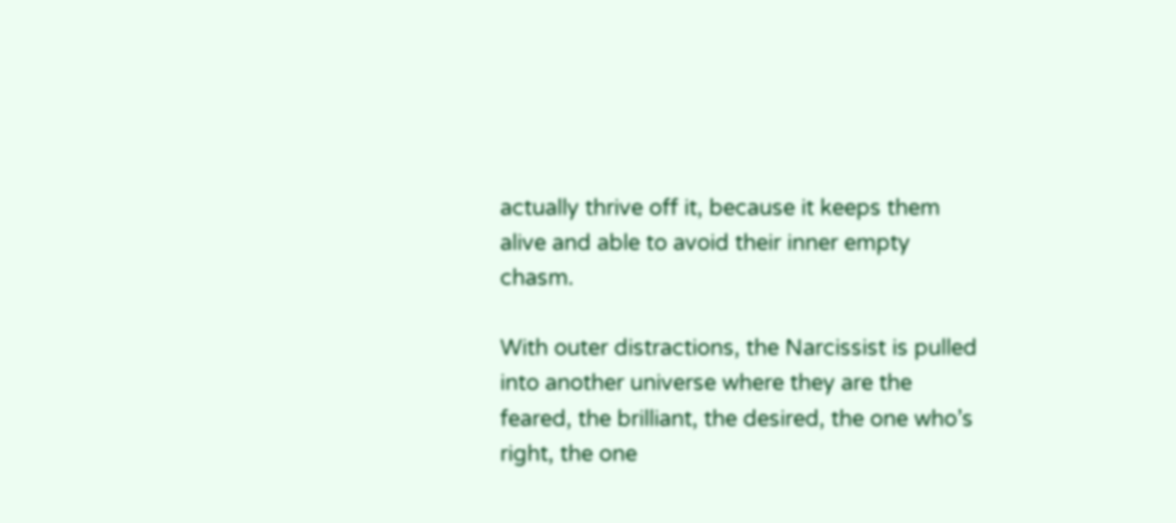actually thrive off it, because it keeps them alive and able to avoid their inner empty chasm.

With outer distractions, the Narcissist is pulled into another universe where they are the feared, the brilliant, the desired, the one who’s right, the one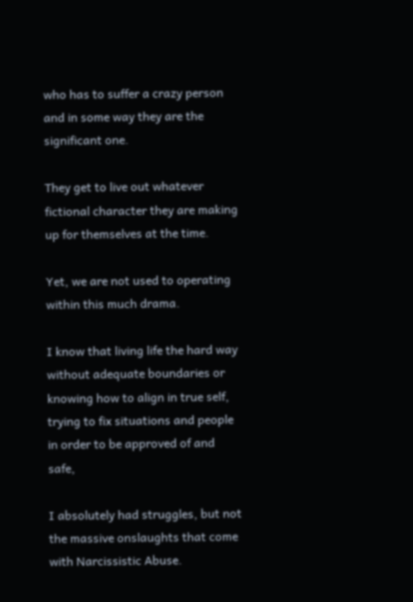who has to suffer a crazy person and in some way they are the significant one.

They get to live out whatever fictional character they are making up for themselves at the time.

Yet, we are not used to operating within this much drama.

I know that living life the hard way without adequate boundaries or knowing how to align in true self, trying to fix situations and people in order to be approved of and safe,

I absolutely had struggles, but not the massive onslaughts that come with Narcissistic Abuse.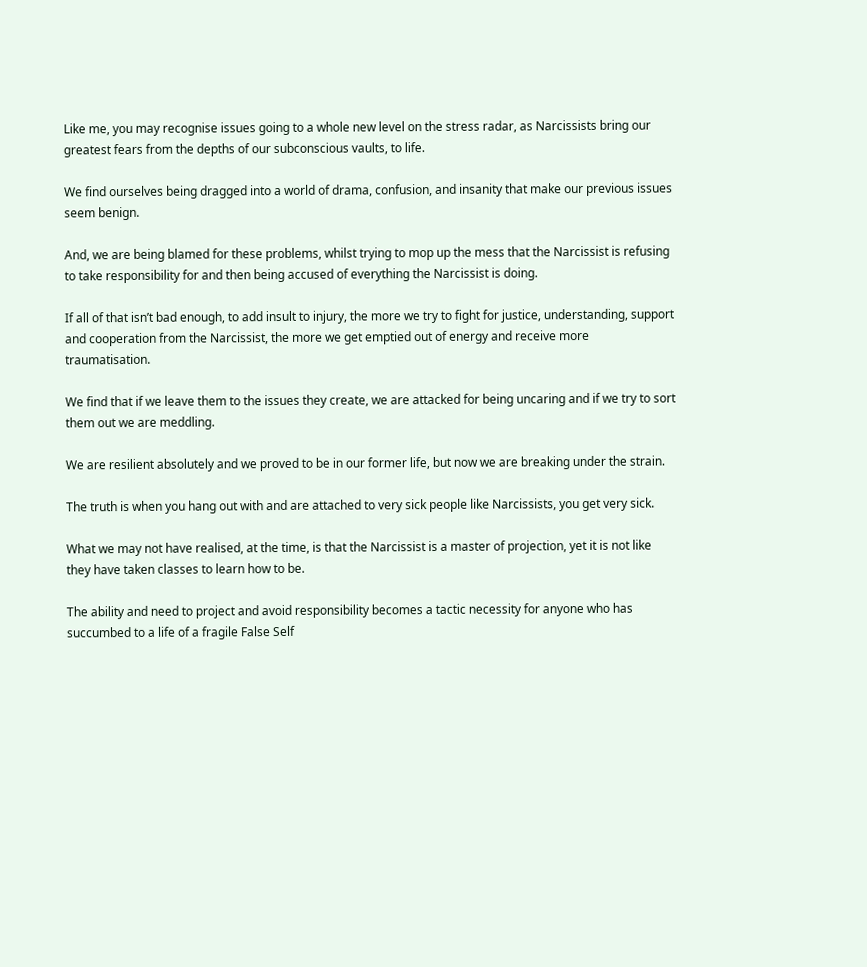Like me, you may recognise issues going to a whole new level on the stress radar, as Narcissists bring our greatest fears from the depths of our subconscious vaults, to life.

We find ourselves being dragged into a world of drama, confusion, and insanity that make our previous issues seem benign.

And, we are being blamed for these problems, whilst trying to mop up the mess that the Narcissist is refusing to take responsibility for and then being accused of everything the Narcissist is doing.

If all of that isn’t bad enough, to add insult to injury, the more we try to fight for justice, understanding, support and cooperation from the Narcissist, the more we get emptied out of energy and receive more traumatisation.

We find that if we leave them to the issues they create, we are attacked for being uncaring and if we try to sort them out we are meddling.

We are resilient absolutely and we proved to be in our former life, but now we are breaking under the strain.

The truth is when you hang out with and are attached to very sick people like Narcissists, you get very sick.

What we may not have realised, at the time, is that the Narcissist is a master of projection, yet it is not like they have taken classes to learn how to be.

The ability and need to project and avoid responsibility becomes a tactic necessity for anyone who has succumbed to a life of a fragile False Self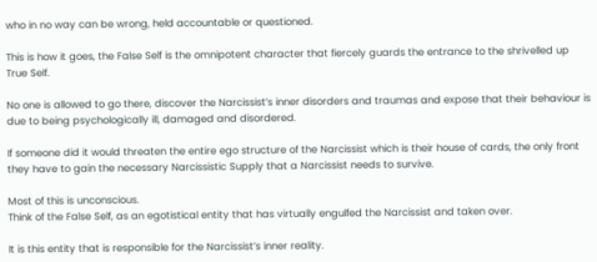who in no way can be wrong, held accountable or questioned.

This is how it goes, the False Self is the omnipotent character that fiercely guards the entrance to the shrivelled up True Self.

No one is allowed to go there, discover the Narcissist’s inner disorders and traumas and expose that their behaviour is due to being psychologically ill, damaged and disordered.

If someone did it would threaten the entire ego structure of the Narcissist which is their house of cards, the only front they have to gain the necessary Narcissistic Supply that a Narcissist needs to survive.

Most of this is unconscious.
Think of the False Self, as an egotistical entity that has virtually engulfed the Narcissist and taken over.

It is this entity that is responsible for the Narcissist’s inner reality.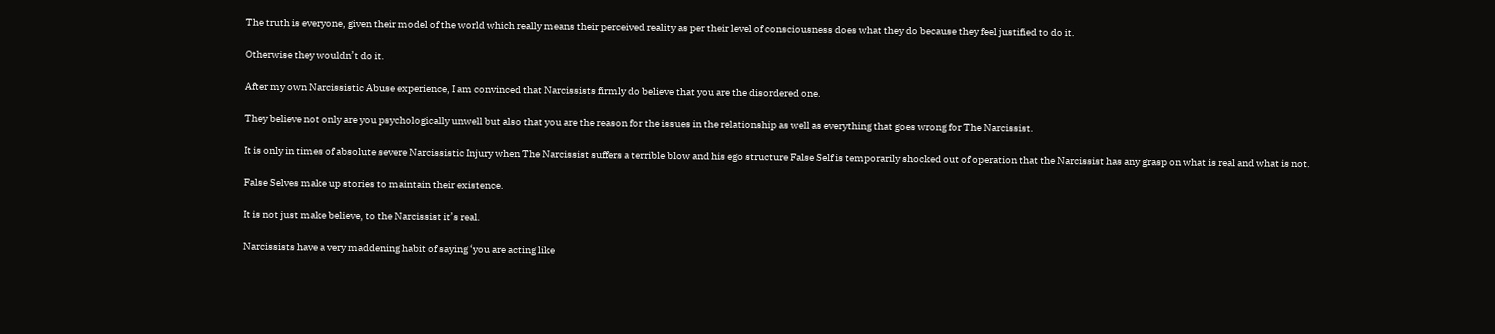The truth is everyone, given their model of the world which really means their perceived reality as per their level of consciousness does what they do because they feel justified to do it.

Otherwise they wouldn’t do it.

After my own Narcissistic Abuse experience, I am convinced that Narcissists firmly do believe that you are the disordered one.

They believe not only are you psychologically unwell but also that you are the reason for the issues in the relationship as well as everything that goes wrong for The Narcissist.

It is only in times of absolute severe Narcissistic Injury when The Narcissist suffers a terrible blow and his ego structure False Self is temporarily shocked out of operation that the Narcissist has any grasp on what is real and what is not.

False Selves make up stories to maintain their existence.

It is not just make believe, to the Narcissist it’s real.

Narcissists have a very maddening habit of saying ‘you are acting like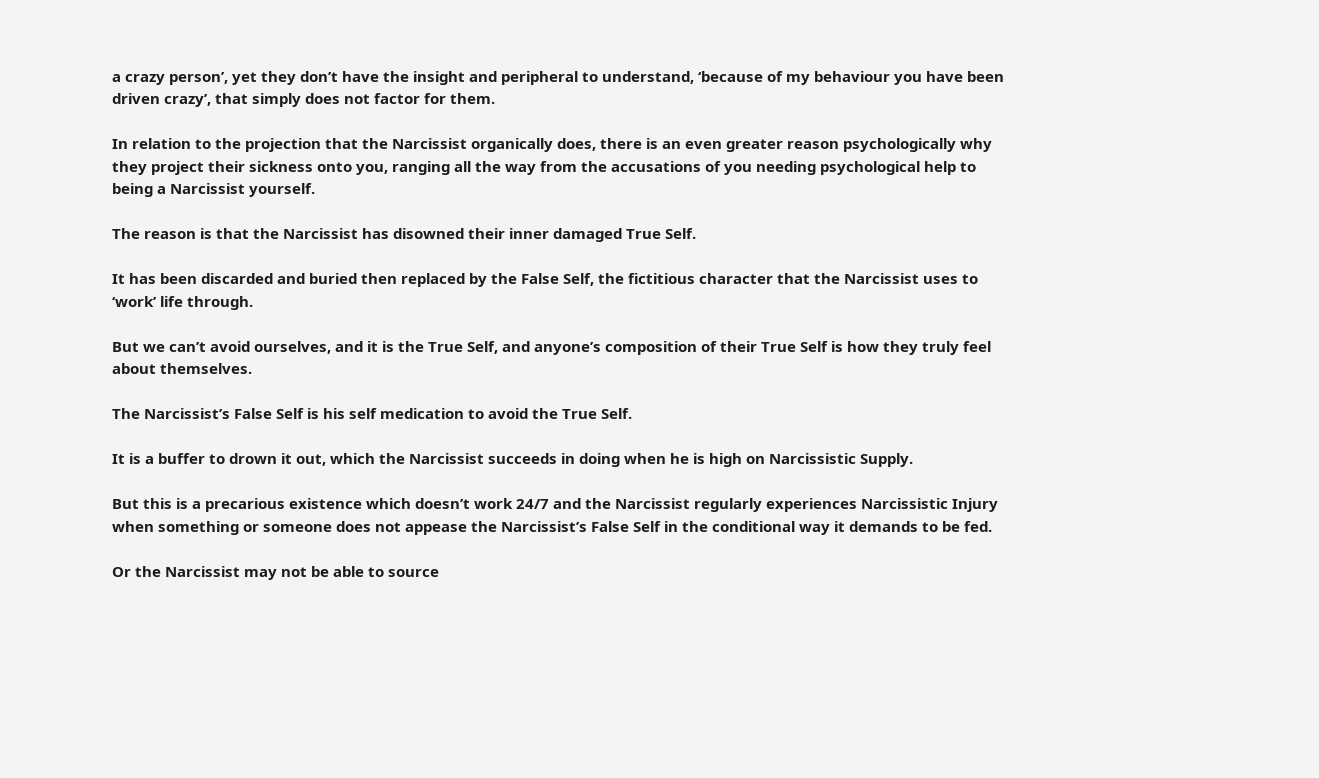a crazy person’, yet they don’t have the insight and peripheral to understand, ‘because of my behaviour you have been driven crazy’, that simply does not factor for them.

In relation to the projection that the Narcissist organically does, there is an even greater reason psychologically why they project their sickness onto you, ranging all the way from the accusations of you needing psychological help to being a Narcissist yourself.

The reason is that the Narcissist has disowned their inner damaged True Self.

It has been discarded and buried then replaced by the False Self, the fictitious character that the Narcissist uses to ‘work’ life through.

But we can’t avoid ourselves, and it is the True Self, and anyone’s composition of their True Self is how they truly feel about themselves.

The Narcissist’s False Self is his self medication to avoid the True Self.

It is a buffer to drown it out, which the Narcissist succeeds in doing when he is high on Narcissistic Supply.

But this is a precarious existence which doesn’t work 24/7 and the Narcissist regularly experiences Narcissistic Injury when something or someone does not appease the Narcissist’s False Self in the conditional way it demands to be fed.

Or the Narcissist may not be able to source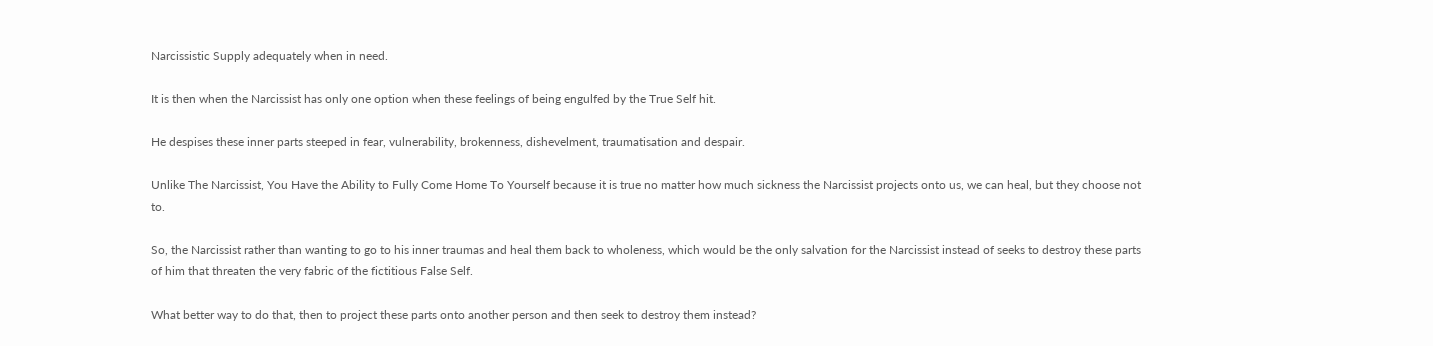Narcissistic Supply adequately when in need.

It is then when the Narcissist has only one option when these feelings of being engulfed by the True Self hit.

He despises these inner parts steeped in fear, vulnerability, brokenness, dishevelment, traumatisation and despair.

Unlike The Narcissist, You Have the Ability to Fully Come Home To Yourself because it is true no matter how much sickness the Narcissist projects onto us, we can heal, but they choose not to.

So, the Narcissist rather than wanting to go to his inner traumas and heal them back to wholeness, which would be the only salvation for the Narcissist instead of seeks to destroy these parts of him that threaten the very fabric of the fictitious False Self.

What better way to do that, then to project these parts onto another person and then seek to destroy them instead?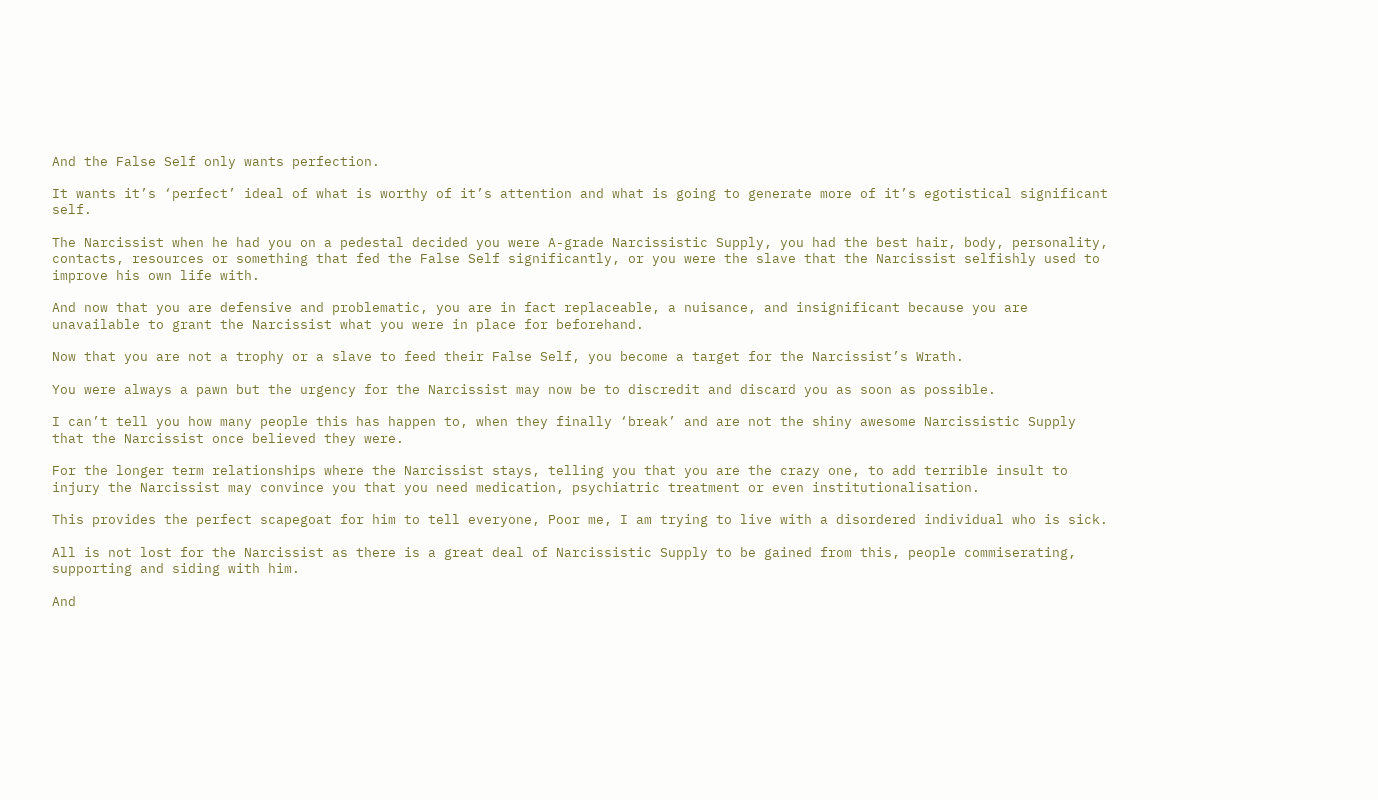And the False Self only wants perfection.

It wants it’s ‘perfect’ ideal of what is worthy of it’s attention and what is going to generate more of it’s egotistical significant self.

The Narcissist when he had you on a pedestal decided you were A-grade Narcissistic Supply, you had the best hair, body, personality, contacts, resources or something that fed the False Self significantly, or you were the slave that the Narcissist selfishly used to improve his own life with.

And now that you are defensive and problematic, you are in fact replaceable, a nuisance, and insignificant because you are unavailable to grant the Narcissist what you were in place for beforehand.

Now that you are not a trophy or a slave to feed their False Self, you become a target for the Narcissist’s Wrath.

You were always a pawn but the urgency for the Narcissist may now be to discredit and discard you as soon as possible.

I can’t tell you how many people this has happen to, when they finally ‘break’ and are not the shiny awesome Narcissistic Supply that the Narcissist once believed they were.

For the longer term relationships where the Narcissist stays, telling you that you are the crazy one, to add terrible insult to injury the Narcissist may convince you that you need medication, psychiatric treatment or even institutionalisation.

This provides the perfect scapegoat for him to tell everyone, Poor me, I am trying to live with a disordered individual who is sick.

All is not lost for the Narcissist as there is a great deal of Narcissistic Supply to be gained from this, people commiserating, supporting and siding with him.

And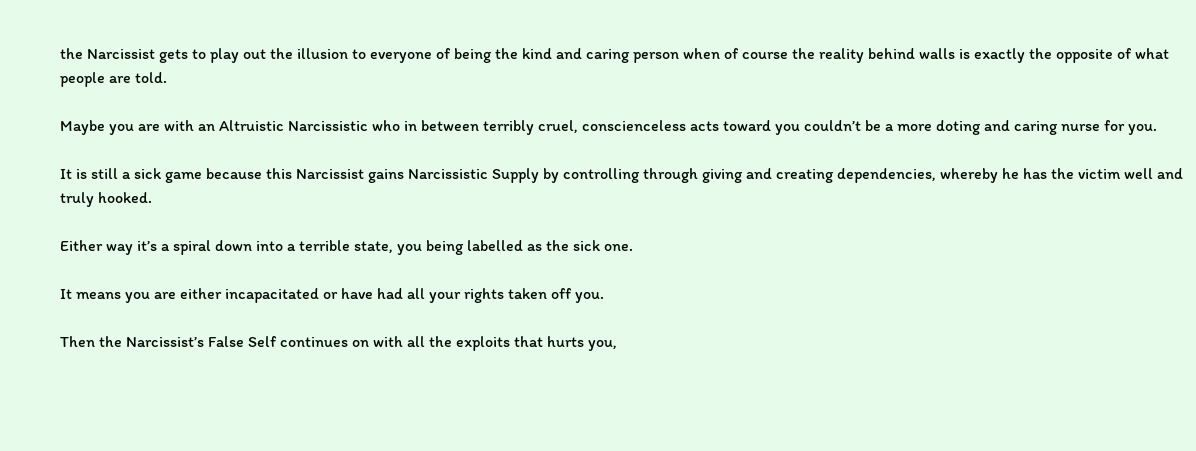the Narcissist gets to play out the illusion to everyone of being the kind and caring person when of course the reality behind walls is exactly the opposite of what people are told.

Maybe you are with an Altruistic Narcissistic who in between terribly cruel, conscienceless acts toward you couldn’t be a more doting and caring nurse for you.

It is still a sick game because this Narcissist gains Narcissistic Supply by controlling through giving and creating dependencies, whereby he has the victim well and truly hooked.

Either way it’s a spiral down into a terrible state, you being labelled as the sick one.

It means you are either incapacitated or have had all your rights taken off you.

Then the Narcissist’s False Self continues on with all the exploits that hurts you,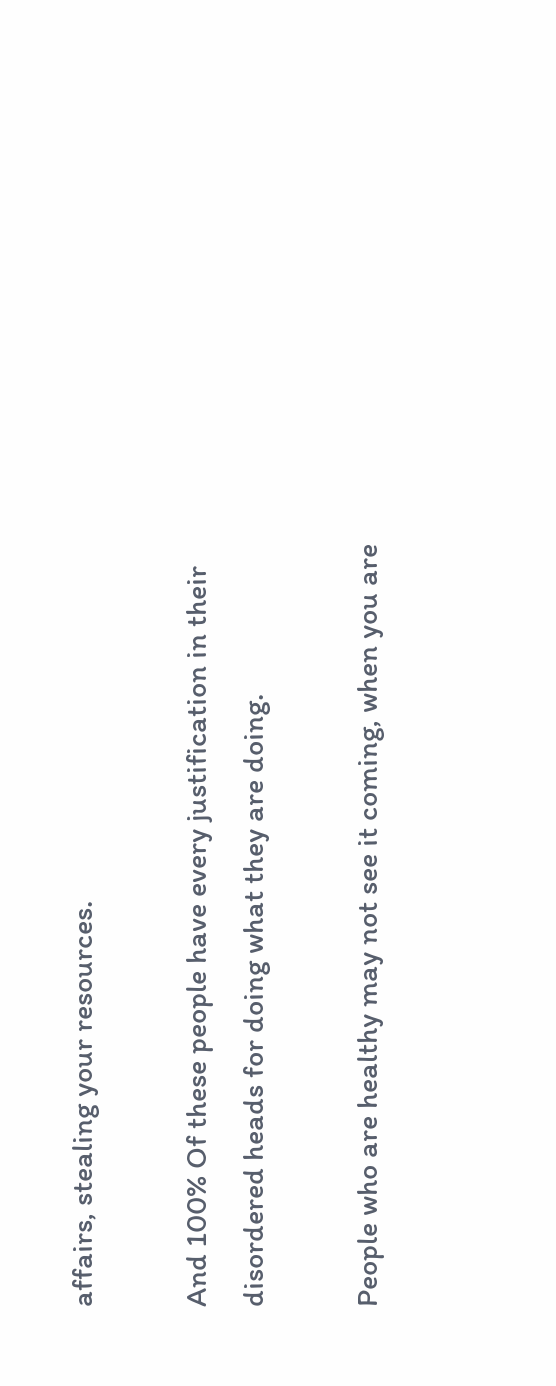affairs, stealing your resources.

And 100% Of these people have every justification in their disordered heads for doing what they are doing.

People who are healthy may not see it coming, when you are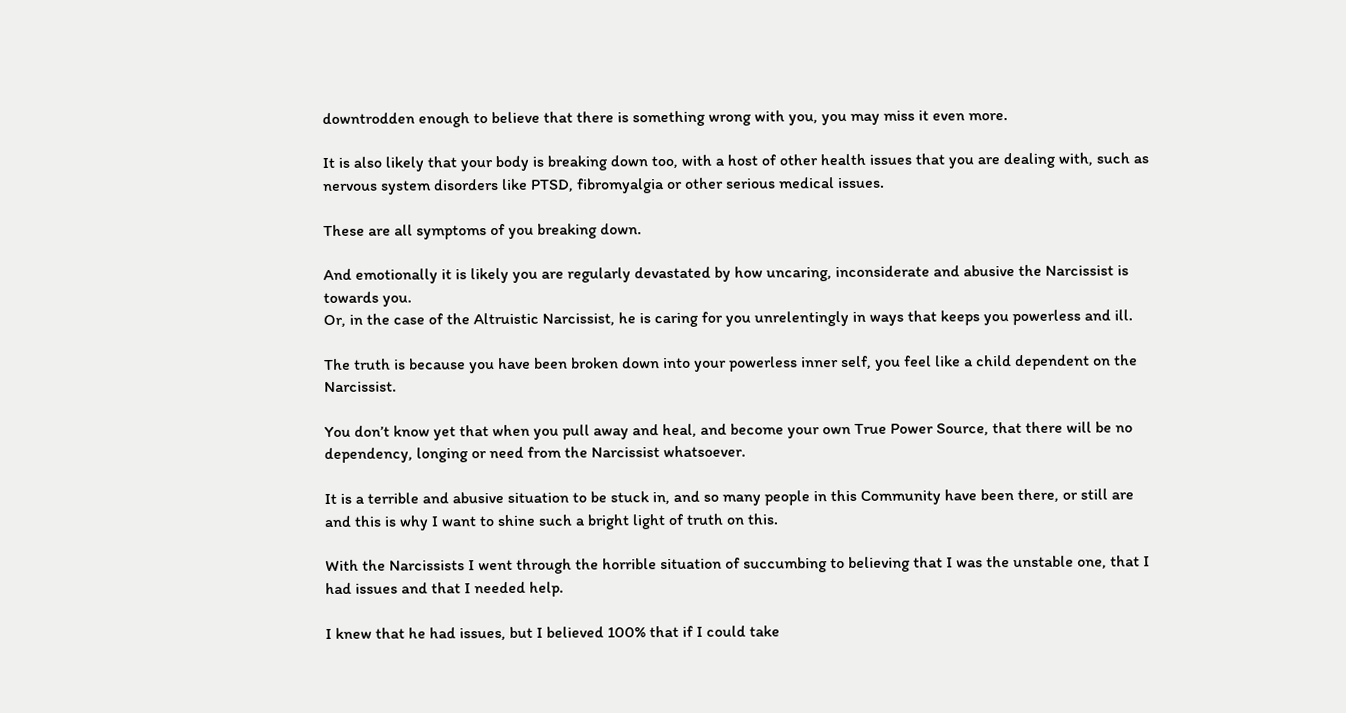downtrodden enough to believe that there is something wrong with you, you may miss it even more.

It is also likely that your body is breaking down too, with a host of other health issues that you are dealing with, such as nervous system disorders like PTSD, fibromyalgia or other serious medical issues.

These are all symptoms of you breaking down.

And emotionally it is likely you are regularly devastated by how uncaring, inconsiderate and abusive the Narcissist is towards you.
Or, in the case of the Altruistic Narcissist, he is caring for you unrelentingly in ways that keeps you powerless and ill.

The truth is because you have been broken down into your powerless inner self, you feel like a child dependent on the Narcissist.

You don’t know yet that when you pull away and heal, and become your own True Power Source, that there will be no dependency, longing or need from the Narcissist whatsoever.

It is a terrible and abusive situation to be stuck in, and so many people in this Community have been there, or still are and this is why I want to shine such a bright light of truth on this.

With the Narcissists I went through the horrible situation of succumbing to believing that I was the unstable one, that I had issues and that I needed help.

I knew that he had issues, but I believed 100% that if I could take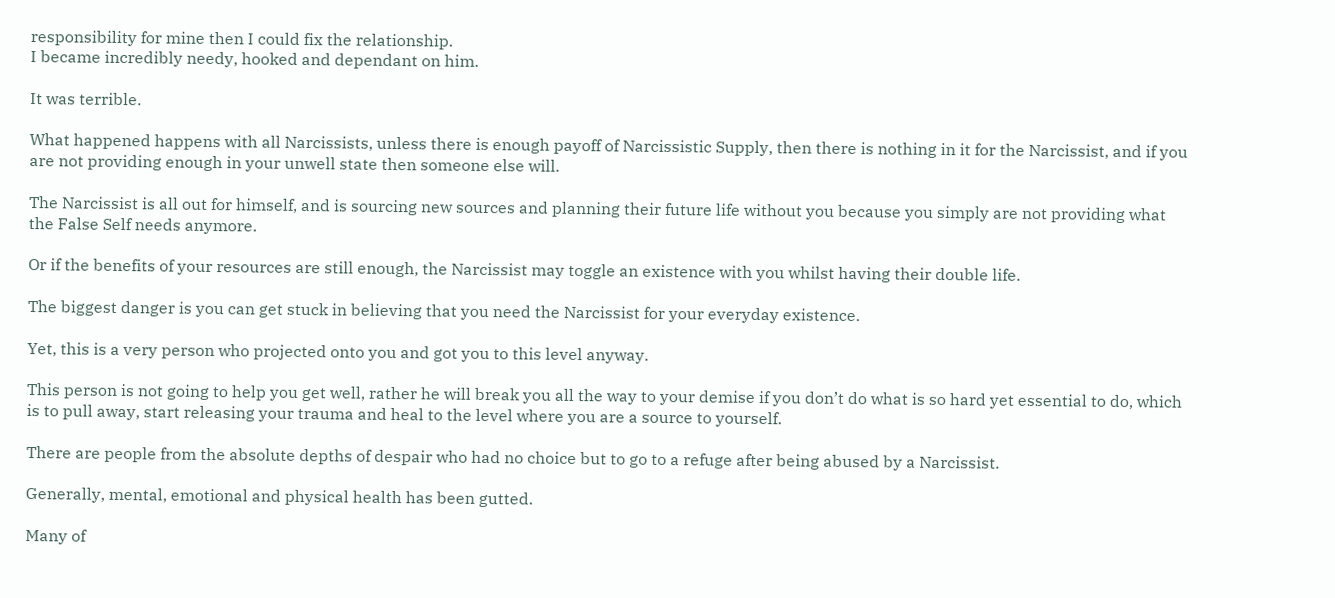responsibility for mine then I could fix the relationship.
I became incredibly needy, hooked and dependant on him.

It was terrible.

What happened happens with all Narcissists, unless there is enough payoff of Narcissistic Supply, then there is nothing in it for the Narcissist, and if you are not providing enough in your unwell state then someone else will.

The Narcissist is all out for himself, and is sourcing new sources and planning their future life without you because you simply are not providing what the False Self needs anymore.

Or if the benefits of your resources are still enough, the Narcissist may toggle an existence with you whilst having their double life.

The biggest danger is you can get stuck in believing that you need the Narcissist for your everyday existence.

Yet, this is a very person who projected onto you and got you to this level anyway.

This person is not going to help you get well, rather he will break you all the way to your demise if you don’t do what is so hard yet essential to do, which is to pull away, start releasing your trauma and heal to the level where you are a source to yourself.

There are people from the absolute depths of despair who had no choice but to go to a refuge after being abused by a Narcissist.

Generally, mental, emotional and physical health has been gutted.

Many of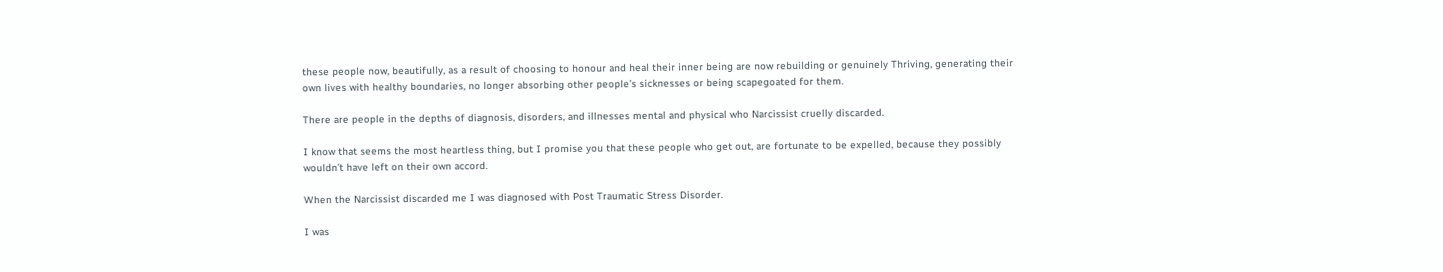these people now, beautifully, as a result of choosing to honour and heal their inner being are now rebuilding or genuinely Thriving, generating their own lives with healthy boundaries, no longer absorbing other people’s sicknesses or being scapegoated for them.

There are people in the depths of diagnosis, disorders, and illnesses mental and physical who Narcissist cruelly discarded.

I know that seems the most heartless thing, but I promise you that these people who get out, are fortunate to be expelled, because they possibly wouldn’t have left on their own accord.

When the Narcissist discarded me I was diagnosed with Post Traumatic Stress Disorder.

I was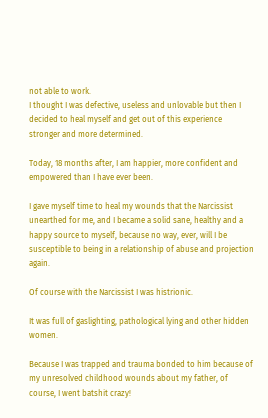not able to work.
I thought I was defective, useless and unlovable but then I decided to heal myself and get out of this experience stronger and more determined.

Today, 18 months after, I am happier, more confident and empowered than I have ever been.

I gave myself time to heal my wounds that the Narcissist unearthed for me, and I became a solid sane, healthy and a happy source to myself, because no way, ever, will I be susceptible to being in a relationship of abuse and projection again.

Of course with the Narcissist I was histrionic.

It was full of gaslighting, pathological lying and other hidden women.

Because I was trapped and trauma bonded to him because of my unresolved childhood wounds about my father, of course, I went batshit crazy!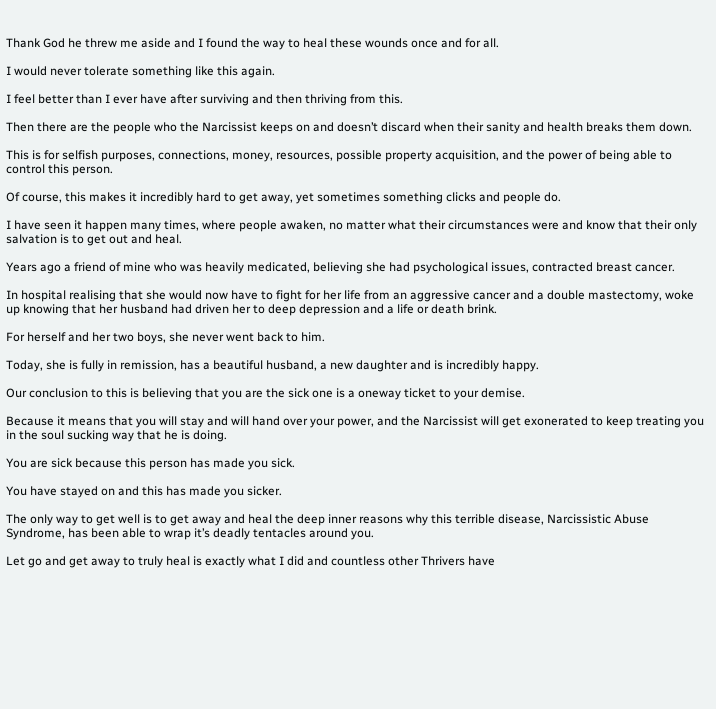Thank God he threw me aside and I found the way to heal these wounds once and for all.

I would never tolerate something like this again.

I feel better than I ever have after surviving and then thriving from this.

Then there are the people who the Narcissist keeps on and doesn’t discard when their sanity and health breaks them down.

This is for selfish purposes, connections, money, resources, possible property acquisition, and the power of being able to control this person.

Of course, this makes it incredibly hard to get away, yet sometimes something clicks and people do.

I have seen it happen many times, where people awaken, no matter what their circumstances were and know that their only salvation is to get out and heal.

Years ago a friend of mine who was heavily medicated, believing she had psychological issues, contracted breast cancer.

In hospital realising that she would now have to fight for her life from an aggressive cancer and a double mastectomy, woke up knowing that her husband had driven her to deep depression and a life or death brink.

For herself and her two boys, she never went back to him.

Today, she is fully in remission, has a beautiful husband, a new daughter and is incredibly happy.

Our conclusion to this is believing that you are the sick one is a oneway ticket to your demise.

Because it means that you will stay and will hand over your power, and the Narcissist will get exonerated to keep treating you in the soul sucking way that he is doing.

You are sick because this person has made you sick.

You have stayed on and this has made you sicker.

The only way to get well is to get away and heal the deep inner reasons why this terrible disease, Narcissistic Abuse Syndrome, has been able to wrap it’s deadly tentacles around you.

Let go and get away to truly heal is exactly what I did and countless other Thrivers have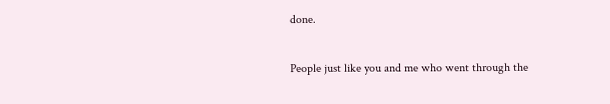done.

People just like you and me who went through the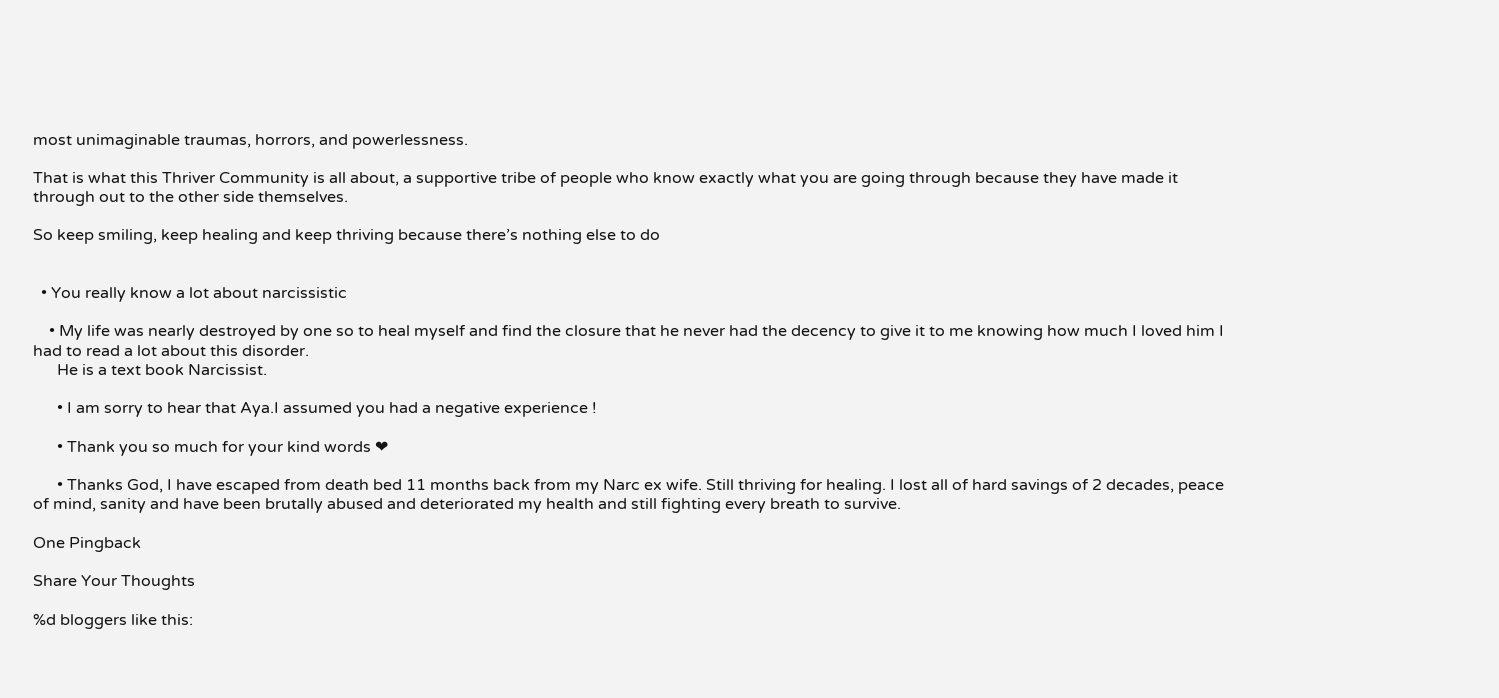most unimaginable traumas, horrors, and powerlessness.

That is what this Thriver Community is all about, a supportive tribe of people who know exactly what you are going through because they have made it through out to the other side themselves.

So keep smiling, keep healing and keep thriving because there’s nothing else to do


  • You really know a lot about narcissistic

    • My life was nearly destroyed by one so to heal myself and find the closure that he never had the decency to give it to me knowing how much I loved him I had to read a lot about this disorder.
      He is a text book Narcissist.

      • I am sorry to hear that Aya.I assumed you had a negative experience !

      • Thank you so much for your kind words ❤

      • Thanks God, I have escaped from death bed 11 months back from my Narc ex wife. Still thriving for healing. I lost all of hard savings of 2 decades, peace of mind, sanity and have been brutally abused and deteriorated my health and still fighting every breath to survive.

One Pingback

Share Your Thoughts

%d bloggers like this: